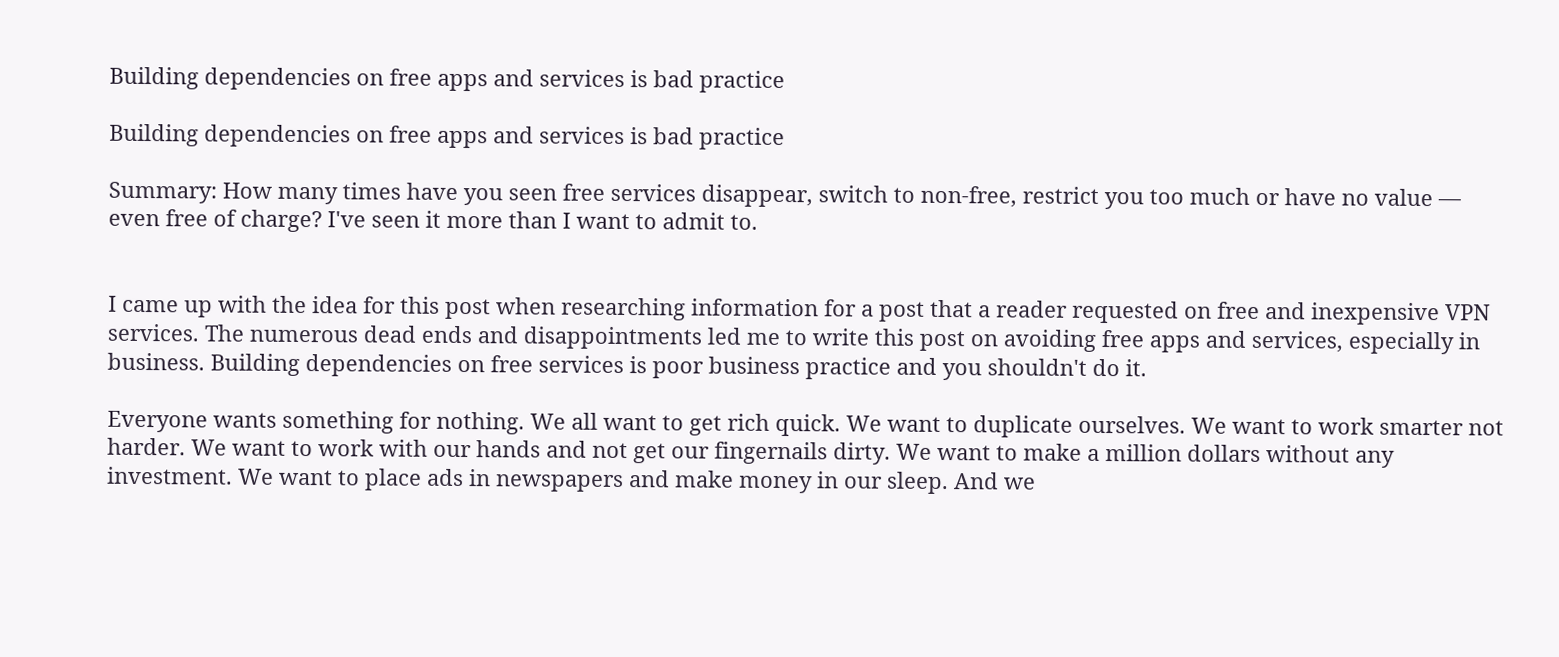Building dependencies on free apps and services is bad practice

Building dependencies on free apps and services is bad practice

Summary: How many times have you seen free services disappear, switch to non-free, restrict you too much or have no value — even free of charge? I've seen it more than I want to admit to.


I came up with the idea for this post when researching information for a post that a reader requested on free and inexpensive VPN services. The numerous dead ends and disappointments led me to write this post on avoiding free apps and services, especially in business. Building dependencies on free services is poor business practice and you shouldn't do it.

Everyone wants something for nothing. We all want to get rich quick. We want to duplicate ourselves. We want to work smarter not harder. We want to work with our hands and not get our fingernails dirty. We want to make a million dollars without any investment. We want to place ads in newspapers and make money in our sleep. And we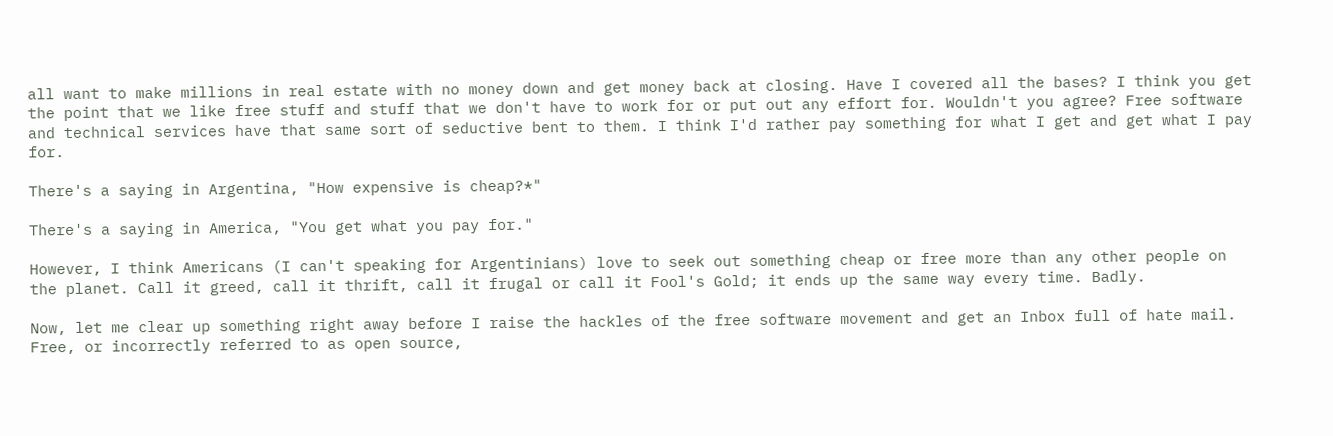all want to make millions in real estate with no money down and get money back at closing. Have I covered all the bases? I think you get the point that we like free stuff and stuff that we don't have to work for or put out any effort for. Wouldn't you agree? Free software and technical services have that same sort of seductive bent to them. I think I'd rather pay something for what I get and get what I pay for.

There's a saying in Argentina, "How expensive is cheap?*"

There's a saying in America, "You get what you pay for."

However, I think Americans (I can't speaking for Argentinians) love to seek out something cheap or free more than any other people on the planet. Call it greed, call it thrift, call it frugal or call it Fool's Gold; it ends up the same way every time. Badly.

Now, let me clear up something right away before I raise the hackles of the free software movement and get an Inbox full of hate mail. Free, or incorrectly referred to as open source,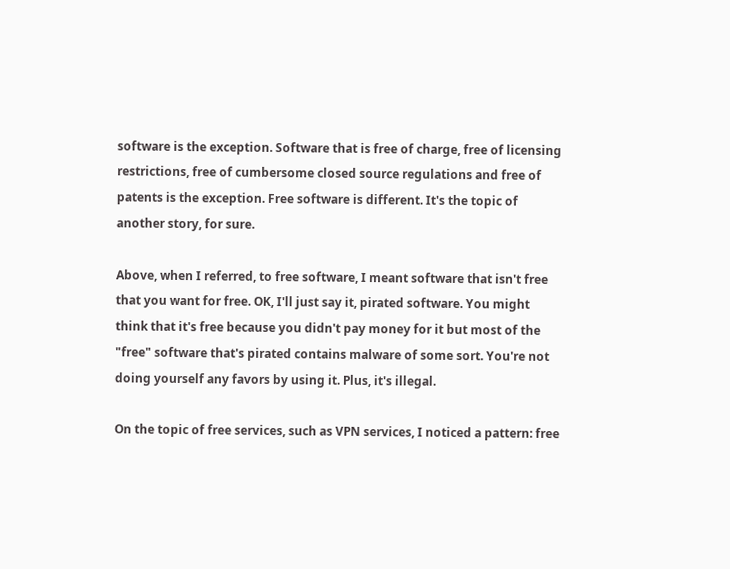software is the exception. Software that is free of charge, free of licensing restrictions, free of cumbersome closed source regulations and free of patents is the exception. Free software is different. It's the topic of another story, for sure.

Above, when I referred, to free software, I meant software that isn't free that you want for free. OK, I'll just say it, pirated software. You might think that it's free because you didn't pay money for it but most of the "free" software that's pirated contains malware of some sort. You're not doing yourself any favors by using it. Plus, it's illegal.

On the topic of free services, such as VPN services, I noticed a pattern: free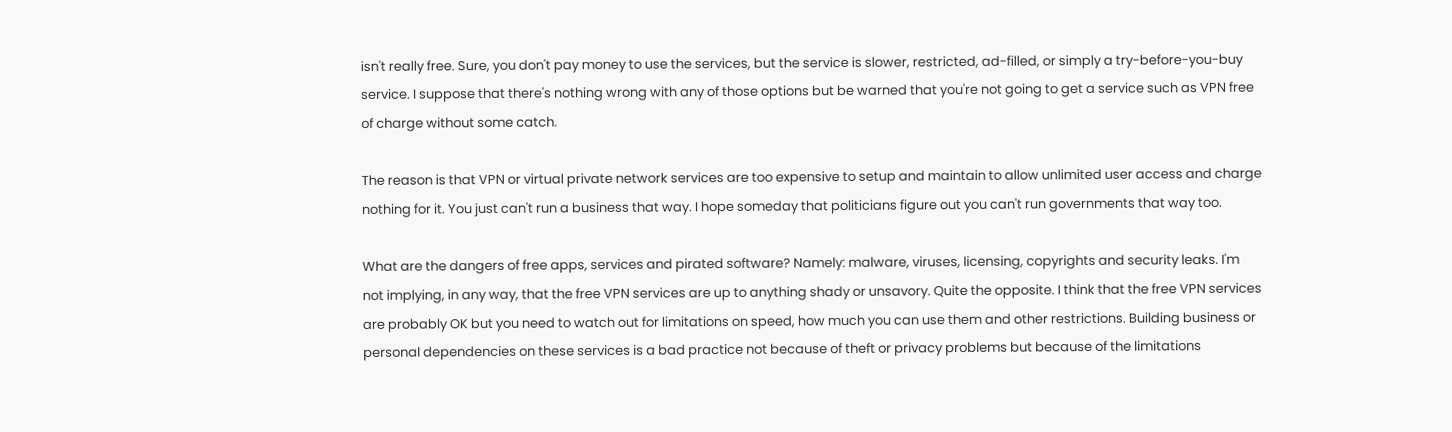isn't really free. Sure, you don't pay money to use the services, but the service is slower, restricted, ad-filled, or simply a try-before-you-buy service. I suppose that there's nothing wrong with any of those options but be warned that you're not going to get a service such as VPN free of charge without some catch.

The reason is that VPN or virtual private network services are too expensive to setup and maintain to allow unlimited user access and charge nothing for it. You just can't run a business that way. I hope someday that politicians figure out you can't run governments that way too.

What are the dangers of free apps, services and pirated software? Namely: malware, viruses, licensing, copyrights and security leaks. I'm not implying, in any way, that the free VPN services are up to anything shady or unsavory. Quite the opposite. I think that the free VPN services are probably OK but you need to watch out for limitations on speed, how much you can use them and other restrictions. Building business or personal dependencies on these services is a bad practice not because of theft or privacy problems but because of the limitations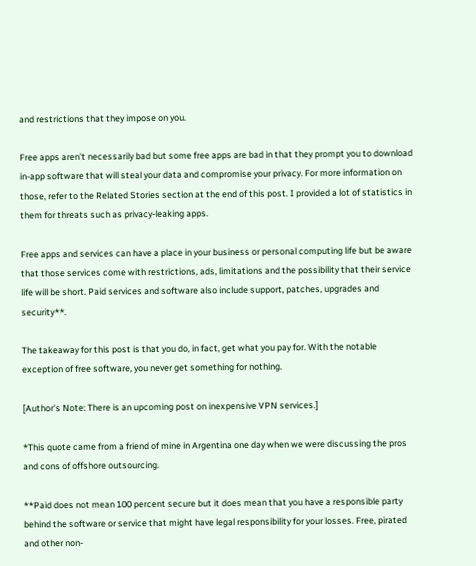and restrictions that they impose on you.

Free apps aren't necessarily bad but some free apps are bad in that they prompt you to download in-app software that will steal your data and compromise your privacy. For more information on those, refer to the Related Stories section at the end of this post. I provided a lot of statistics in them for threats such as privacy-leaking apps.

Free apps and services can have a place in your business or personal computing life but be aware that those services come with restrictions, ads, limitations and the possibility that their service life will be short. Paid services and software also include support, patches, upgrades and security**.

The takeaway for this post is that you do, in fact, get what you pay for. With the notable exception of free software, you never get something for nothing.

[Author's Note: There is an upcoming post on inexpensive VPN services.]

*This quote came from a friend of mine in Argentina one day when we were discussing the pros and cons of offshore outsourcing.

**Paid does not mean 100 percent secure but it does mean that you have a responsible party behind the software or service that might have legal responsibility for your losses. Free, pirated and other non-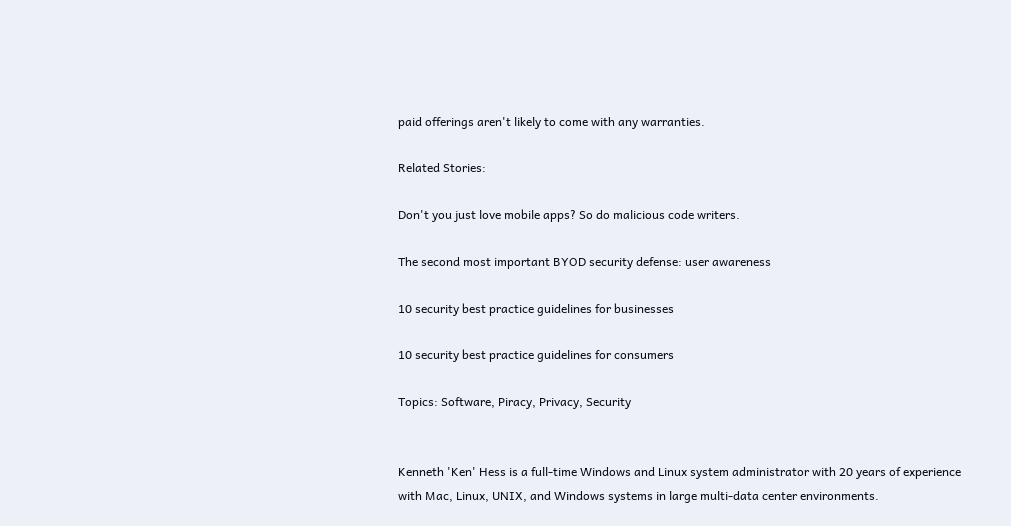paid offerings aren't likely to come with any warranties.

Related Stories:

Don't you just love mobile apps? So do malicious code writers.

The second most important BYOD security defense: user awareness

10 security best practice guidelines for businesses

10 security best practice guidelines for consumers

Topics: Software, Piracy, Privacy, Security


Kenneth 'Ken' Hess is a full-time Windows and Linux system administrator with 20 years of experience with Mac, Linux, UNIX, and Windows systems in large multi-data center environments.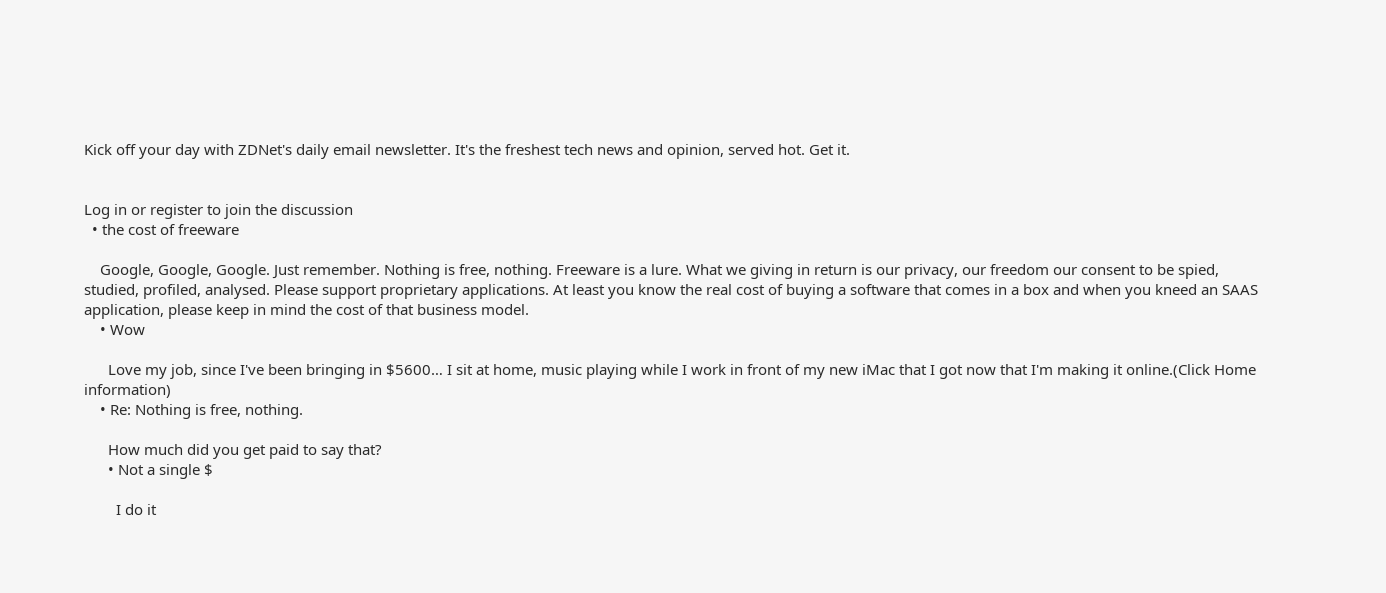Kick off your day with ZDNet's daily email newsletter. It's the freshest tech news and opinion, served hot. Get it.


Log in or register to join the discussion
  • the cost of freeware

    Google, Google, Google. Just remember. Nothing is free, nothing. Freeware is a lure. What we giving in return is our privacy, our freedom our consent to be spied, studied, profiled, analysed. Please support proprietary applications. At least you know the real cost of buying a software that comes in a box and when you kneed an SAAS application, please keep in mind the cost of that business model.
    • Wow

      Love my job, since I've been bringing in $5600… I sit at home, music playing while I work in front of my new iMac that I got now that I'm making it online.(Click Home information)
    • Re: Nothing is free, nothing.

      How much did you get paid to say that?
      • Not a single $

        I do it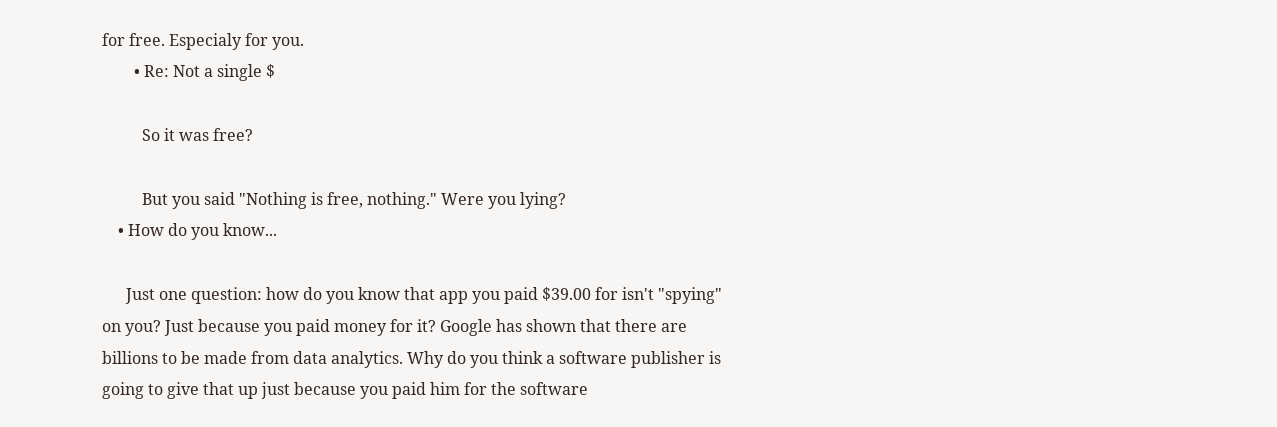for free. Especialy for you.
        • Re: Not a single $

          So it was free?

          But you said "Nothing is free, nothing." Were you lying?
    • How do you know...

      Just one question: how do you know that app you paid $39.00 for isn't "spying" on you? Just because you paid money for it? Google has shown that there are billions to be made from data analytics. Why do you think a software publisher is going to give that up just because you paid him for the software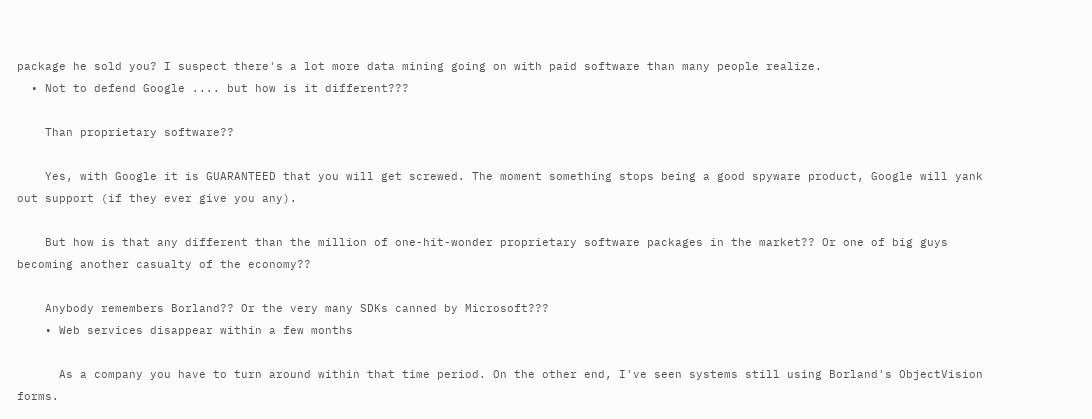package he sold you? I suspect there's a lot more data mining going on with paid software than many people realize.
  • Not to defend Google .... but how is it different???

    Than proprietary software??

    Yes, with Google it is GUARANTEED that you will get screwed. The moment something stops being a good spyware product, Google will yank out support (if they ever give you any).

    But how is that any different than the million of one-hit-wonder proprietary software packages in the market?? Or one of big guys becoming another casualty of the economy??

    Anybody remembers Borland?? Or the very many SDKs canned by Microsoft???
    • Web services disappear within a few months

      As a company you have to turn around within that time period. On the other end, I've seen systems still using Borland's ObjectVision forms.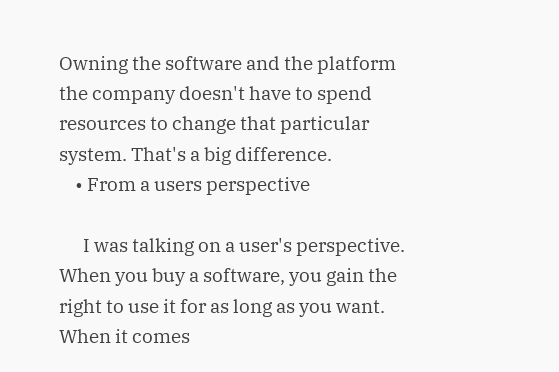Owning the software and the platform the company doesn't have to spend resources to change that particular system. That's a big difference.
    • From a users perspective

      I was talking on a user's perspective. When you buy a software, you gain the right to use it for as long as you want. When it comes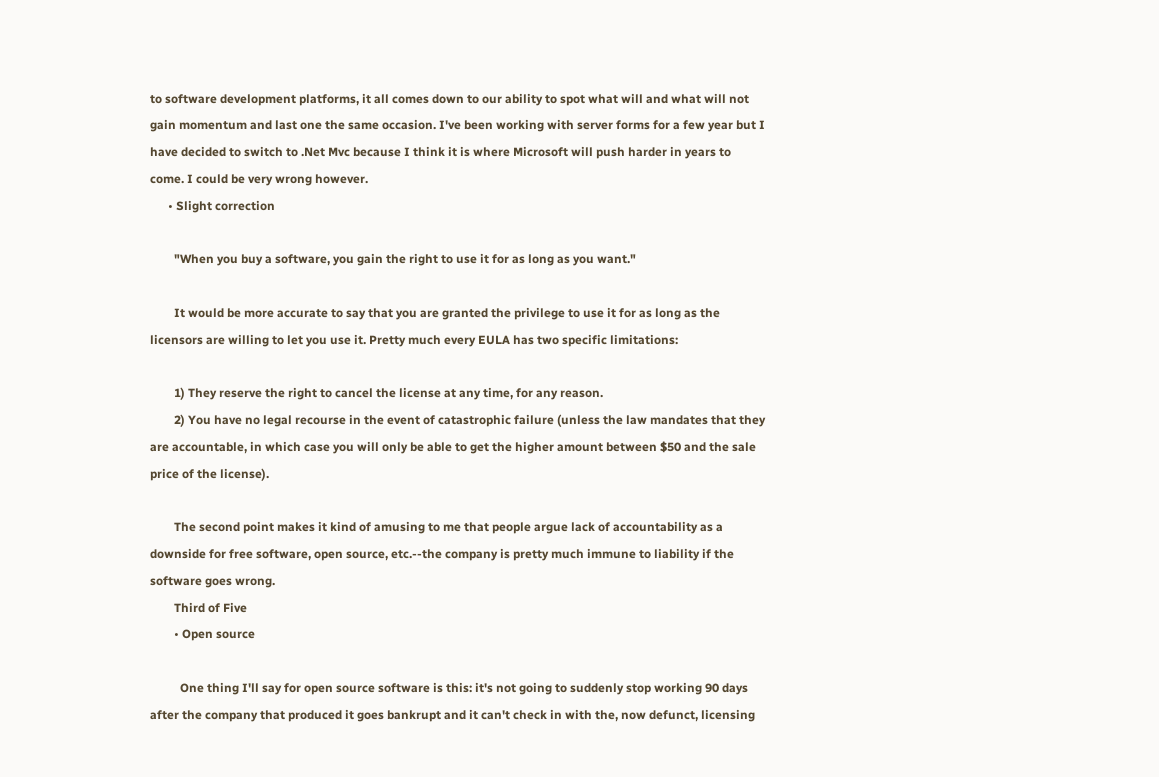to software development platforms, it all comes down to our ability to spot what will and what will not gain momentum and last one the same occasion. I've been working with server forms for a few year but I have decided to switch to .Net Mvc because I think it is where Microsoft will push harder in years to come. I could be very wrong however.
      • Slight correction

        "When you buy a software, you gain the right to use it for as long as you want."

        It would be more accurate to say that you are granted the privilege to use it for as long as the licensors are willing to let you use it. Pretty much every EULA has two specific limitations:

        1) They reserve the right to cancel the license at any time, for any reason.
        2) You have no legal recourse in the event of catastrophic failure (unless the law mandates that they are accountable, in which case you will only be able to get the higher amount between $50 and the sale price of the license).

        The second point makes it kind of amusing to me that people argue lack of accountability as a downside for free software, open source, etc.--the company is pretty much immune to liability if the software goes wrong.
        Third of Five
        • Open source

          One thing I'll say for open source software is this: it's not going to suddenly stop working 90 days after the company that produced it goes bankrupt and it can't check in with the, now defunct, licensing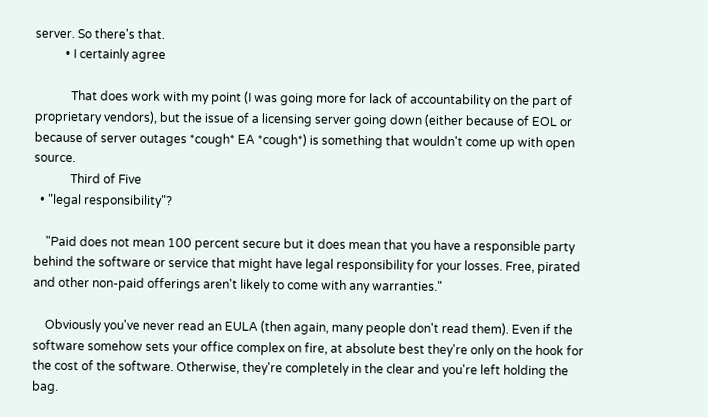server. So there's that.
          • I certainly agree

            That does work with my point (I was going more for lack of accountability on the part of proprietary vendors), but the issue of a licensing server going down (either because of EOL or because of server outages *cough* EA *cough*) is something that wouldn't come up with open source.
            Third of Five
  • "legal responsibility"?

    "Paid does not mean 100 percent secure but it does mean that you have a responsible party behind the software or service that might have legal responsibility for your losses. Free, pirated and other non-paid offerings aren't likely to come with any warranties."

    Obviously you've never read an EULA (then again, many people don't read them). Even if the software somehow sets your office complex on fire, at absolute best they're only on the hook for the cost of the software. Otherwise, they're completely in the clear and you're left holding the bag.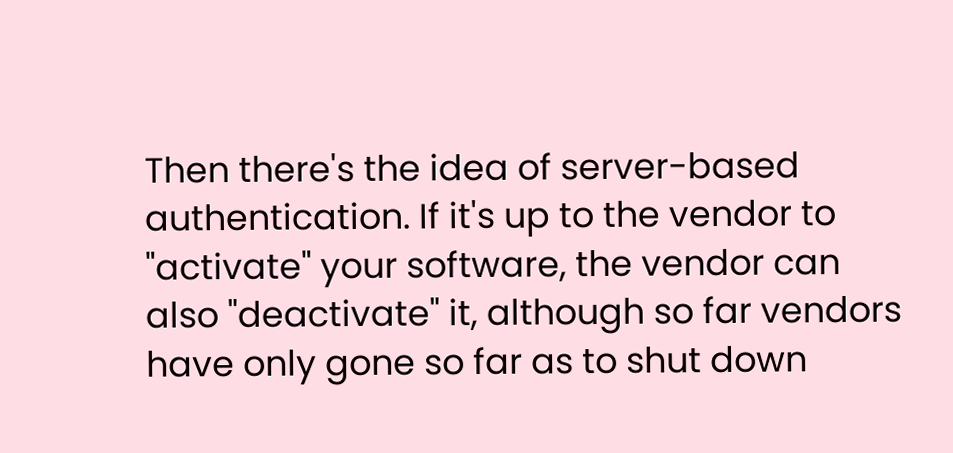Then there's the idea of server-based authentication. If it's up to the vendor to "activate" your software, the vendor can also "deactivate" it, although so far vendors have only gone so far as to shut down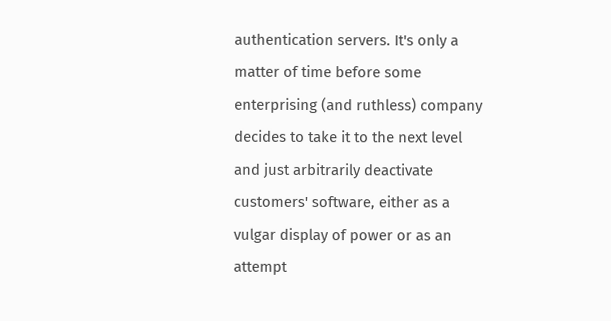authentication servers. It's only a matter of time before some enterprising (and ruthless) company decides to take it to the next level and just arbitrarily deactivate customers' software, either as a vulgar display of power or as an attempt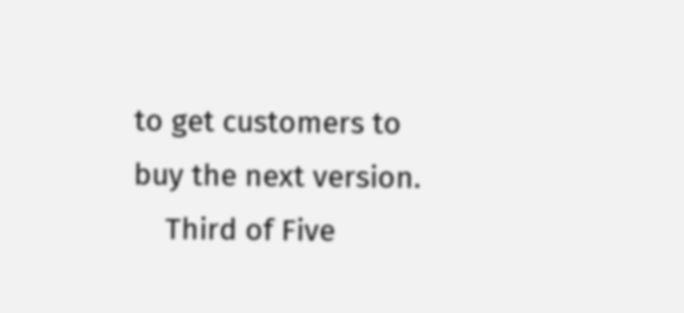to get customers to buy the next version.
    Third of Five